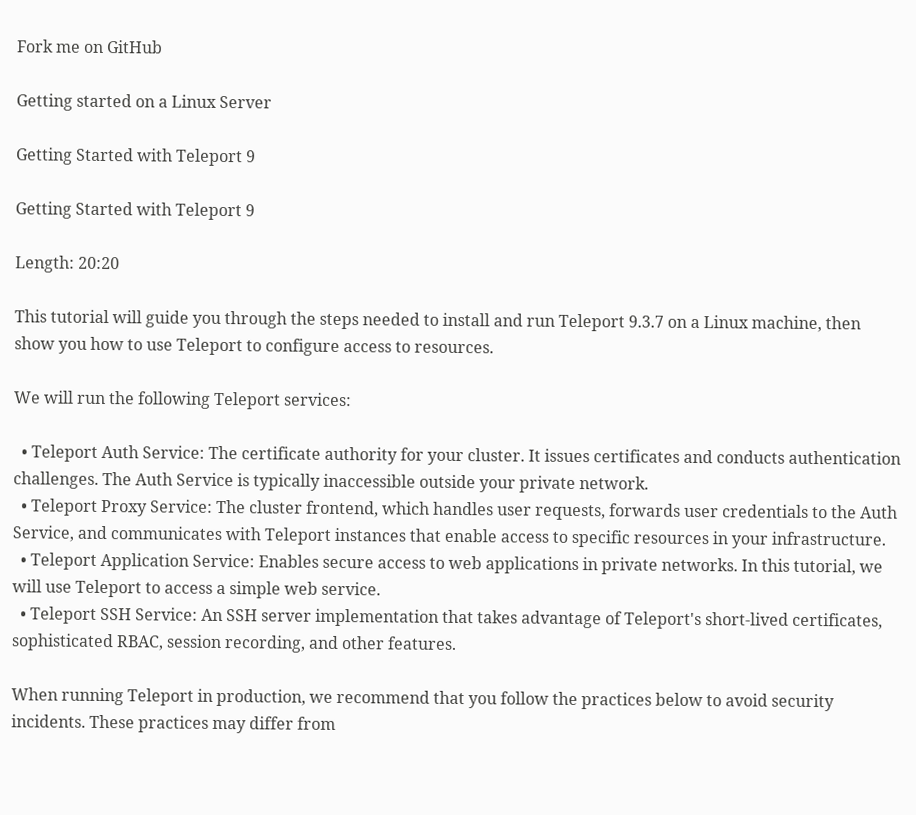Fork me on GitHub

Getting started on a Linux Server

Getting Started with Teleport 9

Getting Started with Teleport 9

Length: 20:20

This tutorial will guide you through the steps needed to install and run Teleport 9.3.7 on a Linux machine, then show you how to use Teleport to configure access to resources.

We will run the following Teleport services:

  • Teleport Auth Service: The certificate authority for your cluster. It issues certificates and conducts authentication challenges. The Auth Service is typically inaccessible outside your private network.
  • Teleport Proxy Service: The cluster frontend, which handles user requests, forwards user credentials to the Auth Service, and communicates with Teleport instances that enable access to specific resources in your infrastructure.
  • Teleport Application Service: Enables secure access to web applications in private networks. In this tutorial, we will use Teleport to access a simple web service.
  • Teleport SSH Service: An SSH server implementation that takes advantage of Teleport's short-lived certificates, sophisticated RBAC, session recording, and other features.

When running Teleport in production, we recommend that you follow the practices below to avoid security incidents. These practices may differ from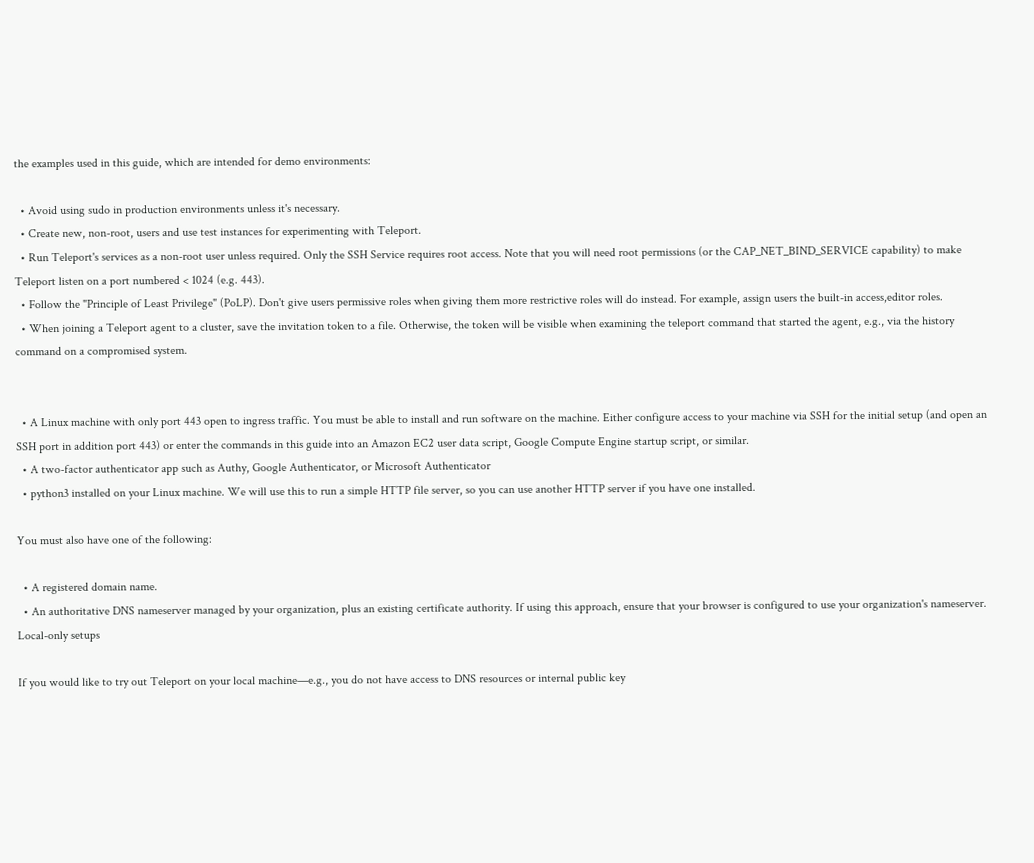the examples used in this guide, which are intended for demo environments:

  • Avoid using sudo in production environments unless it's necessary.
  • Create new, non-root, users and use test instances for experimenting with Teleport.
  • Run Teleport's services as a non-root user unless required. Only the SSH Service requires root access. Note that you will need root permissions (or the CAP_NET_BIND_SERVICE capability) to make Teleport listen on a port numbered < 1024 (e.g. 443).
  • Follow the "Principle of Least Privilege" (PoLP). Don't give users permissive roles when giving them more restrictive roles will do instead. For example, assign users the built-in access,editor roles.
  • When joining a Teleport agent to a cluster, save the invitation token to a file. Otherwise, the token will be visible when examining the teleport command that started the agent, e.g., via the history command on a compromised system.


  • A Linux machine with only port 443 open to ingress traffic. You must be able to install and run software on the machine. Either configure access to your machine via SSH for the initial setup (and open an SSH port in addition port 443) or enter the commands in this guide into an Amazon EC2 user data script, Google Compute Engine startup script, or similar.
  • A two-factor authenticator app such as Authy, Google Authenticator, or Microsoft Authenticator
  • python3 installed on your Linux machine. We will use this to run a simple HTTP file server, so you can use another HTTP server if you have one installed.

You must also have one of the following:

  • A registered domain name.
  • An authoritative DNS nameserver managed by your organization, plus an existing certificate authority. If using this approach, ensure that your browser is configured to use your organization's nameserver.
Local-only setups

If you would like to try out Teleport on your local machine—e.g., you do not have access to DNS resources or internal public key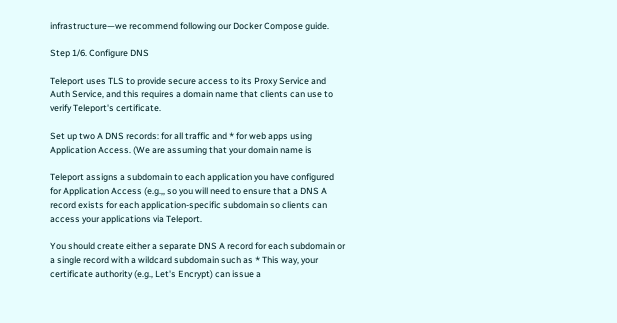infrastructure—we recommend following our Docker Compose guide.

Step 1/6. Configure DNS

Teleport uses TLS to provide secure access to its Proxy Service and Auth Service, and this requires a domain name that clients can use to verify Teleport's certificate.

Set up two A DNS records: for all traffic and * for web apps using Application Access. (We are assuming that your domain name is

Teleport assigns a subdomain to each application you have configured for Application Access (e.g.,, so you will need to ensure that a DNS A record exists for each application-specific subdomain so clients can access your applications via Teleport.

You should create either a separate DNS A record for each subdomain or a single record with a wildcard subdomain such as * This way, your certificate authority (e.g., Let's Encrypt) can issue a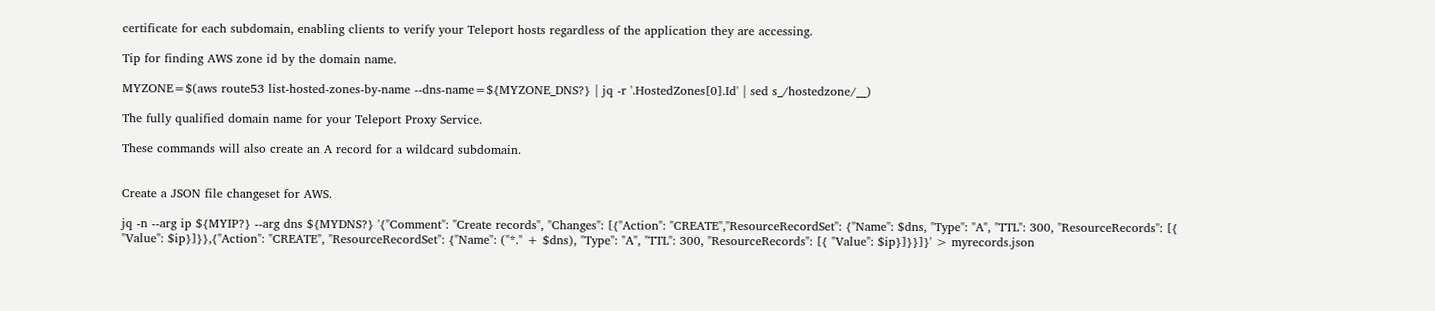certificate for each subdomain, enabling clients to verify your Teleport hosts regardless of the application they are accessing.

Tip for finding AWS zone id by the domain name.

MYZONE=$(aws route53 list-hosted-zones-by-name --dns-name=${MYZONE_DNS?} | jq -r '.HostedZones[0].Id' | sed s_/hostedzone/__)

The fully qualified domain name for your Teleport Proxy Service.

These commands will also create an A record for a wildcard subdomain.


Create a JSON file changeset for AWS.

jq -n --arg ip ${MYIP?} --arg dns ${MYDNS?} '{"Comment": "Create records", "Changes": [{"Action": "CREATE","ResourceRecordSet": {"Name": $dns, "Type": "A", "TTL": 300, "ResourceRecords": [{ "Value": $ip}]}},{"Action": "CREATE", "ResourceRecordSet": {"Name": ("*." + $dns), "Type": "A", "TTL": 300, "ResourceRecords": [{ "Value": $ip}]}}]}' > myrecords.json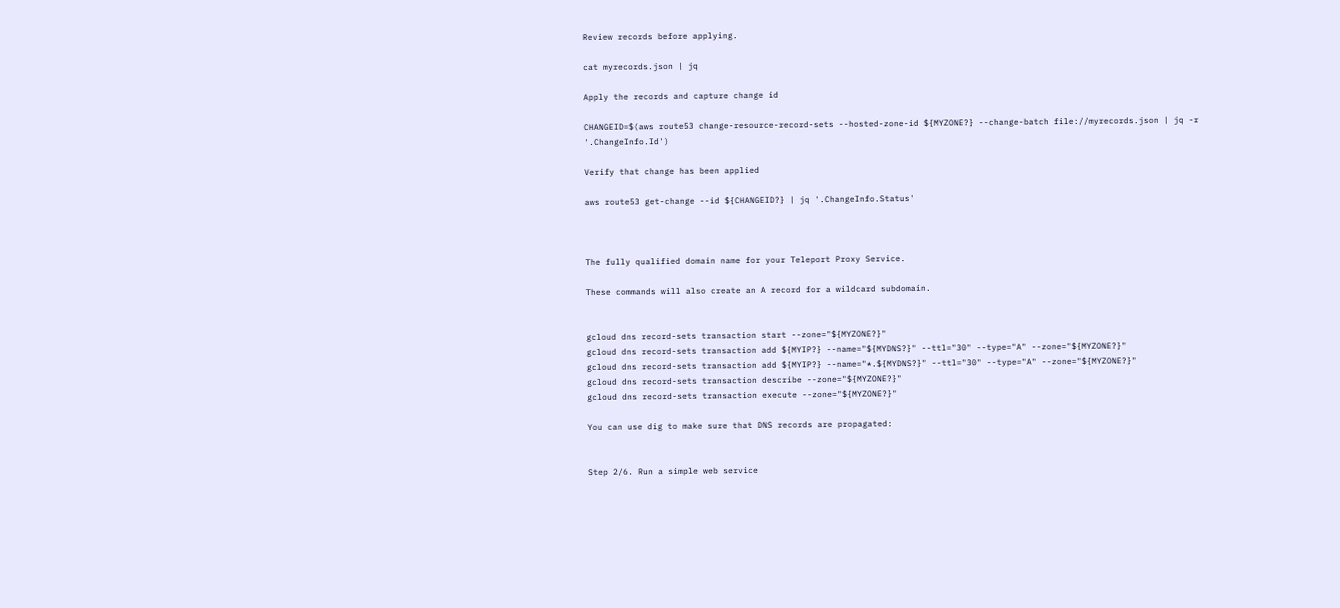Review records before applying.

cat myrecords.json | jq

Apply the records and capture change id

CHANGEID=$(aws route53 change-resource-record-sets --hosted-zone-id ${MYZONE?} --change-batch file://myrecords.json | jq -r '.ChangeInfo.Id')

Verify that change has been applied

aws route53 get-change --id ${CHANGEID?} | jq '.ChangeInfo.Status'



The fully qualified domain name for your Teleport Proxy Service.

These commands will also create an A record for a wildcard subdomain.


gcloud dns record-sets transaction start --zone="${MYZONE?}"
gcloud dns record-sets transaction add ${MYIP?} --name="${MYDNS?}" --ttl="30" --type="A" --zone="${MYZONE?}"
gcloud dns record-sets transaction add ${MYIP?} --name="*.${MYDNS?}" --ttl="30" --type="A" --zone="${MYZONE?}"
gcloud dns record-sets transaction describe --zone="${MYZONE?}"
gcloud dns record-sets transaction execute --zone="${MYZONE?}"

You can use dig to make sure that DNS records are propagated:


Step 2/6. Run a simple web service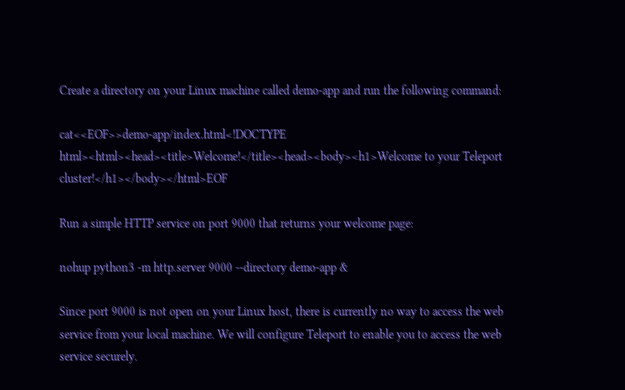Create a directory on your Linux machine called demo-app and run the following command:

cat<<EOF>>demo-app/index.html<!DOCTYPE html><html><head><title>Welcome!</title><head><body><h1>Welcome to your Teleport cluster!</h1></body></html>EOF

Run a simple HTTP service on port 9000 that returns your welcome page:

nohup python3 -m http.server 9000 --directory demo-app &

Since port 9000 is not open on your Linux host, there is currently no way to access the web service from your local machine. We will configure Teleport to enable you to access the web service securely.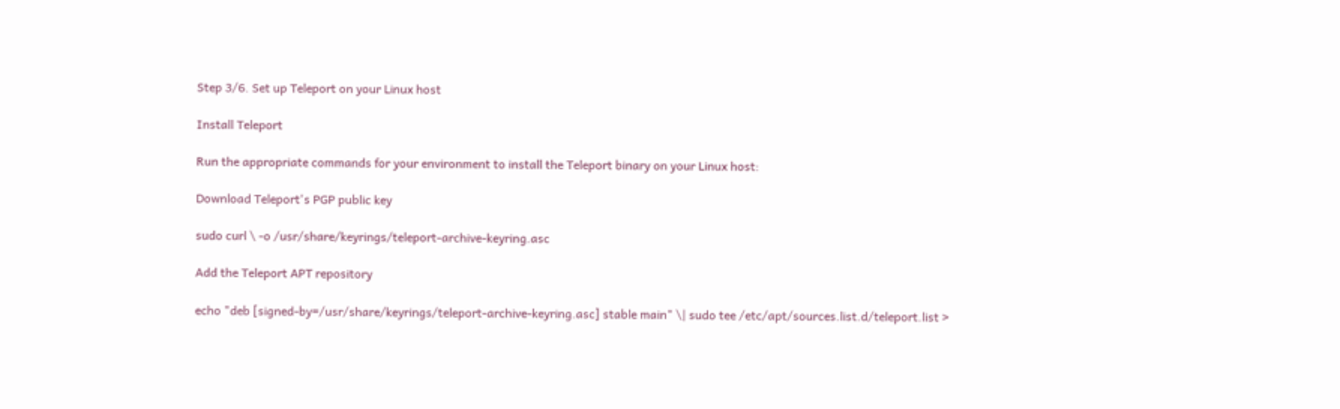Step 3/6. Set up Teleport on your Linux host

Install Teleport

Run the appropriate commands for your environment to install the Teleport binary on your Linux host:

Download Teleport's PGP public key

sudo curl \ -o /usr/share/keyrings/teleport-archive-keyring.asc

Add the Teleport APT repository

echo "deb [signed-by=/usr/share/keyrings/teleport-archive-keyring.asc] stable main" \| sudo tee /etc/apt/sources.list.d/teleport.list >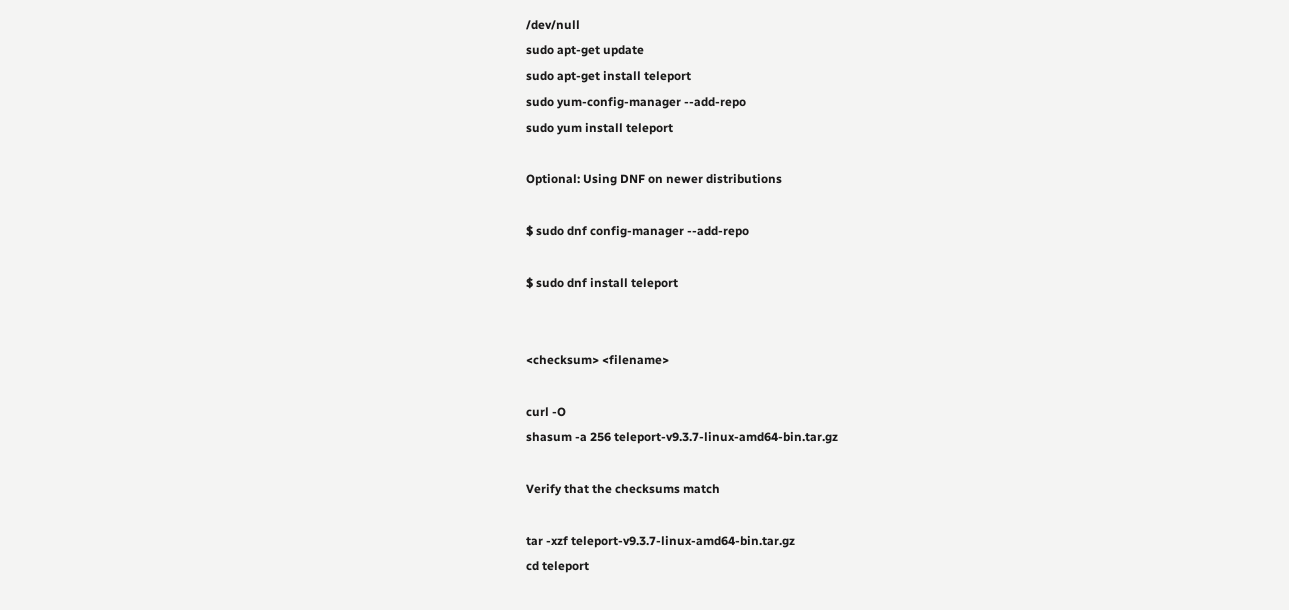/dev/null
sudo apt-get update
sudo apt-get install teleport
sudo yum-config-manager --add-repo
sudo yum install teleport

Optional: Using DNF on newer distributions

$ sudo dnf config-manager --add-repo

$ sudo dnf install teleport


<checksum> <filename>

curl -O
shasum -a 256 teleport-v9.3.7-linux-amd64-bin.tar.gz

Verify that the checksums match

tar -xzf teleport-v9.3.7-linux-amd64-bin.tar.gz
cd teleport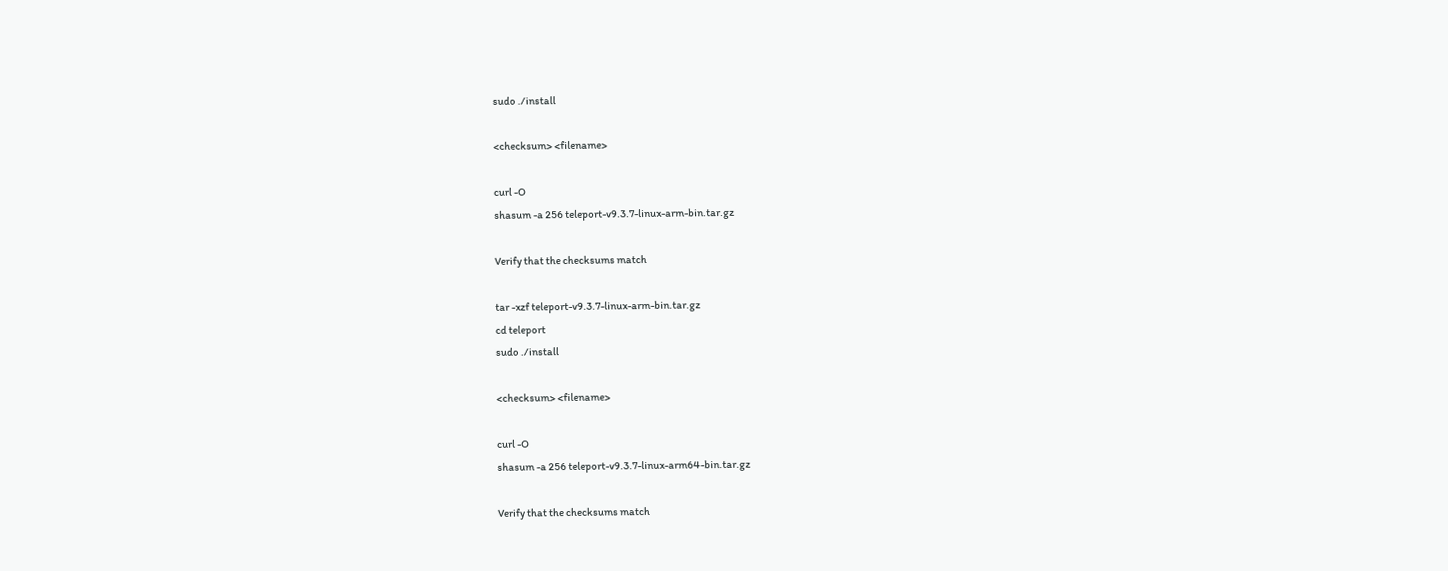sudo ./install

<checksum> <filename>

curl -O
shasum -a 256 teleport-v9.3.7-linux-arm-bin.tar.gz

Verify that the checksums match

tar -xzf teleport-v9.3.7-linux-arm-bin.tar.gz
cd teleport
sudo ./install

<checksum> <filename>

curl -O
shasum -a 256 teleport-v9.3.7-linux-arm64-bin.tar.gz

Verify that the checksums match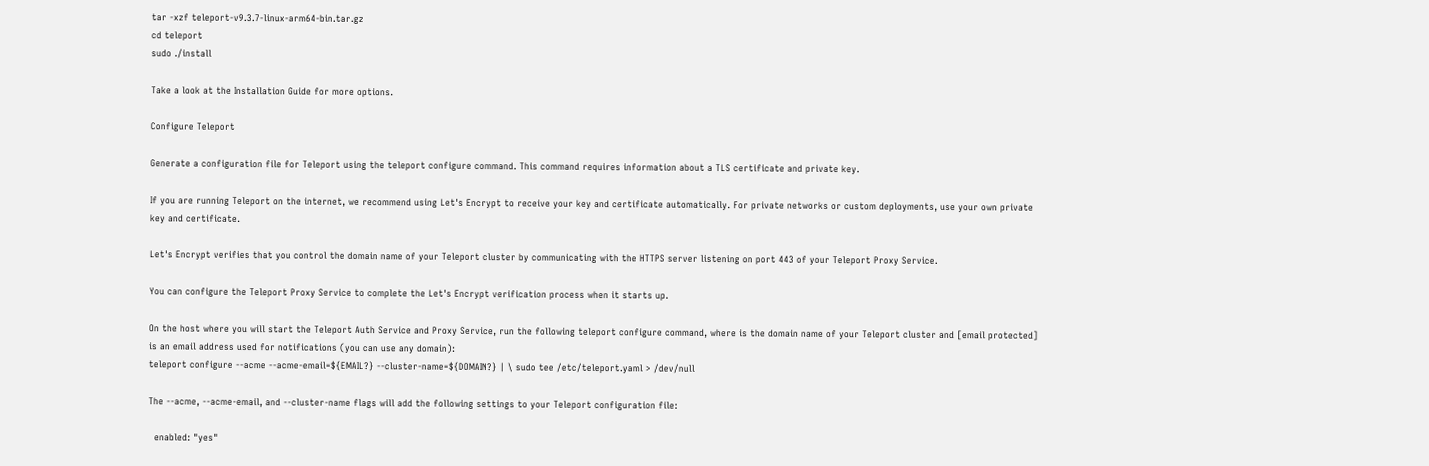tar -xzf teleport-v9.3.7-linux-arm64-bin.tar.gz
cd teleport
sudo ./install

Take a look at the Installation Guide for more options.

Configure Teleport

Generate a configuration file for Teleport using the teleport configure command. This command requires information about a TLS certificate and private key.

If you are running Teleport on the internet, we recommend using Let's Encrypt to receive your key and certificate automatically. For private networks or custom deployments, use your own private key and certificate.

Let's Encrypt verifies that you control the domain name of your Teleport cluster by communicating with the HTTPS server listening on port 443 of your Teleport Proxy Service.

You can configure the Teleport Proxy Service to complete the Let's Encrypt verification process when it starts up.

On the host where you will start the Teleport Auth Service and Proxy Service, run the following teleport configure command, where is the domain name of your Teleport cluster and [email protected] is an email address used for notifications (you can use any domain):
teleport configure --acme --acme-email=${EMAIL?} --cluster-name=${DOMAIN?} | \ sudo tee /etc/teleport.yaml > /dev/null

The --acme, --acme-email, and --cluster-name flags will add the following settings to your Teleport configuration file:

  enabled: "yes"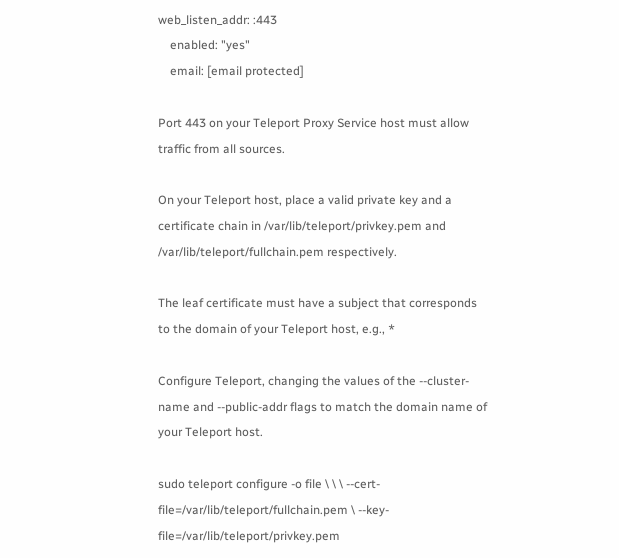web_listen_addr: :443
    enabled: "yes"
    email: [email protected]

Port 443 on your Teleport Proxy Service host must allow traffic from all sources.

On your Teleport host, place a valid private key and a certificate chain in /var/lib/teleport/privkey.pem and /var/lib/teleport/fullchain.pem respectively.

The leaf certificate must have a subject that corresponds to the domain of your Teleport host, e.g., *

Configure Teleport, changing the values of the --cluster-name and --public-addr flags to match the domain name of your Teleport host.

sudo teleport configure -o file \ \ \ --cert-file=/var/lib/teleport/fullchain.pem \ --key-file=/var/lib/teleport/privkey.pem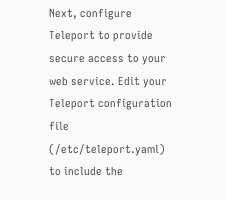Next, configure Teleport to provide secure access to your web service. Edit your Teleport configuration file (/etc/teleport.yaml) to include the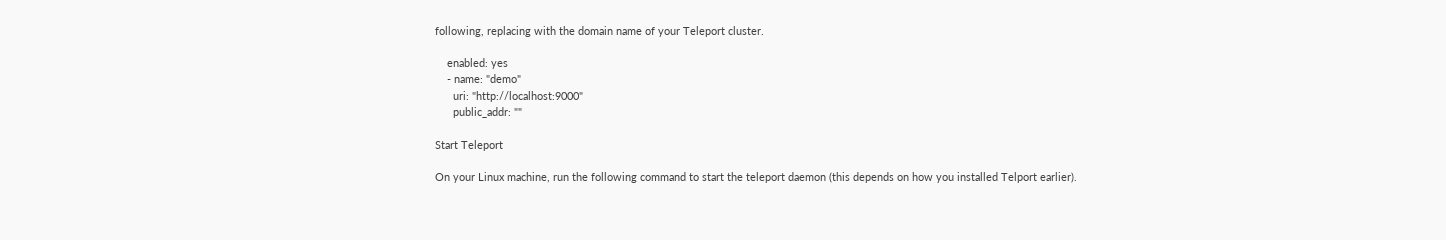following, replacing with the domain name of your Teleport cluster.

    enabled: yes
    - name: "demo"
      uri: "http://localhost:9000"
      public_addr: ""

Start Teleport

On your Linux machine, run the following command to start the teleport daemon (this depends on how you installed Telport earlier).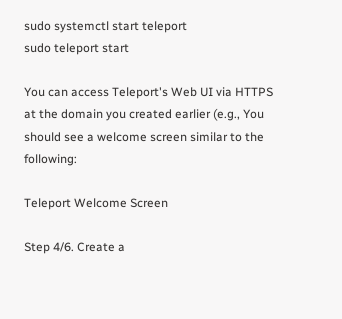sudo systemctl start teleport
sudo teleport start

You can access Teleport's Web UI via HTTPS at the domain you created earlier (e.g., You should see a welcome screen similar to the following:

Teleport Welcome Screen

Step 4/6. Create a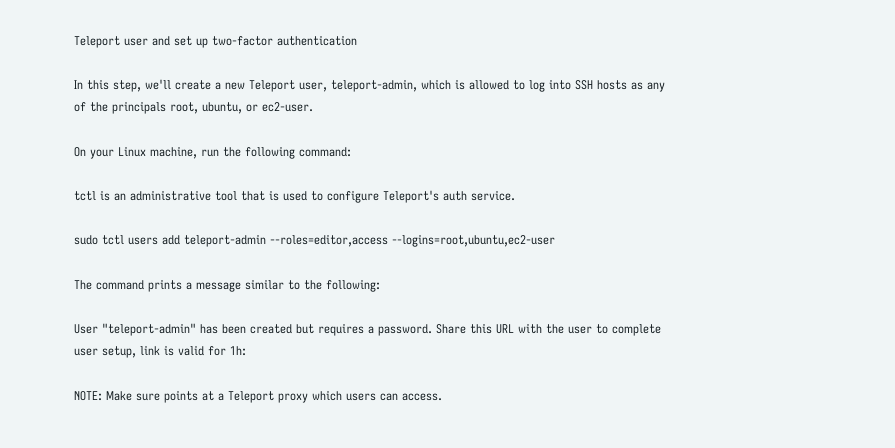Teleport user and set up two-factor authentication

In this step, we'll create a new Teleport user, teleport-admin, which is allowed to log into SSH hosts as any of the principals root, ubuntu, or ec2-user.

On your Linux machine, run the following command:

tctl is an administrative tool that is used to configure Teleport's auth service.

sudo tctl users add teleport-admin --roles=editor,access --logins=root,ubuntu,ec2-user

The command prints a message similar to the following:

User "teleport-admin" has been created but requires a password. Share this URL with the user to complete user setup, link is valid for 1h:

NOTE: Make sure points at a Teleport proxy which users can access.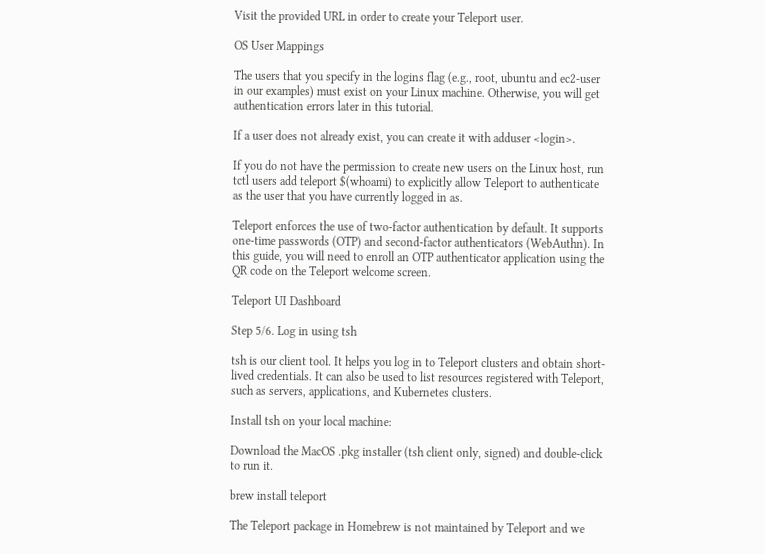Visit the provided URL in order to create your Teleport user.

OS User Mappings

The users that you specify in the logins flag (e.g., root, ubuntu and ec2-user in our examples) must exist on your Linux machine. Otherwise, you will get authentication errors later in this tutorial.

If a user does not already exist, you can create it with adduser <login>.

If you do not have the permission to create new users on the Linux host, run tctl users add teleport $(whoami) to explicitly allow Teleport to authenticate as the user that you have currently logged in as.

Teleport enforces the use of two-factor authentication by default. It supports one-time passwords (OTP) and second-factor authenticators (WebAuthn). In this guide, you will need to enroll an OTP authenticator application using the QR code on the Teleport welcome screen.

Teleport UI Dashboard

Step 5/6. Log in using tsh

tsh is our client tool. It helps you log in to Teleport clusters and obtain short-lived credentials. It can also be used to list resources registered with Teleport, such as servers, applications, and Kubernetes clusters.

Install tsh on your local machine:

Download the MacOS .pkg installer (tsh client only, signed) and double-click to run it.

brew install teleport

The Teleport package in Homebrew is not maintained by Teleport and we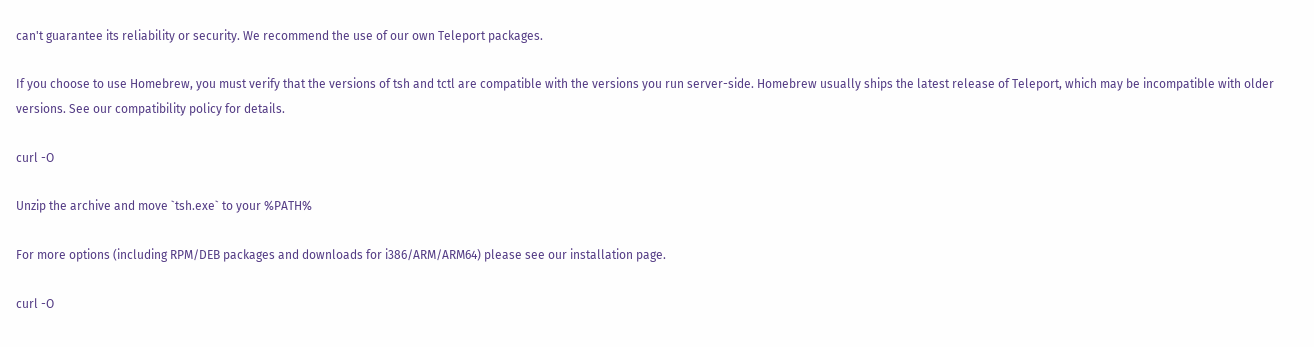can't guarantee its reliability or security. We recommend the use of our own Teleport packages.

If you choose to use Homebrew, you must verify that the versions of tsh and tctl are compatible with the versions you run server-side. Homebrew usually ships the latest release of Teleport, which may be incompatible with older versions. See our compatibility policy for details.

curl -O

Unzip the archive and move `tsh.exe` to your %PATH%

For more options (including RPM/DEB packages and downloads for i386/ARM/ARM64) please see our installation page.

curl -O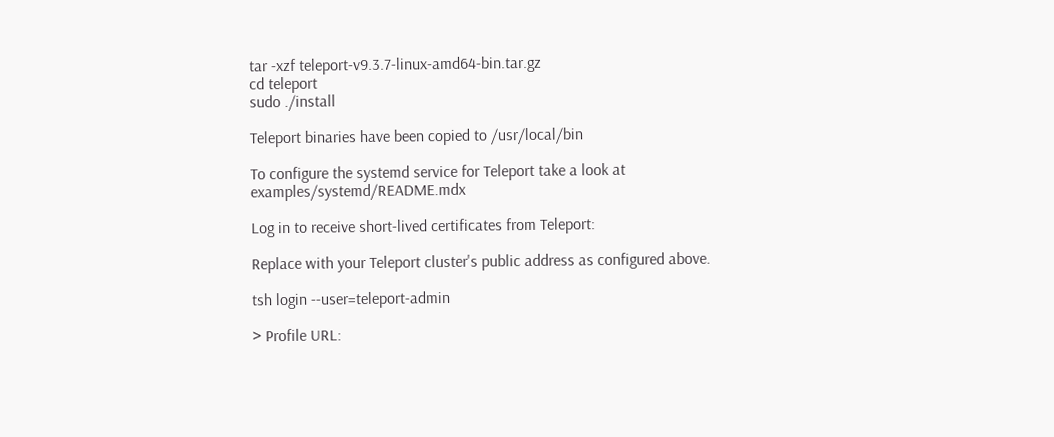tar -xzf teleport-v9.3.7-linux-amd64-bin.tar.gz
cd teleport
sudo ./install

Teleport binaries have been copied to /usr/local/bin

To configure the systemd service for Teleport take a look at examples/systemd/README.mdx

Log in to receive short-lived certificates from Teleport:

Replace with your Teleport cluster's public address as configured above.

tsh login --user=teleport-admin

> Profile URL: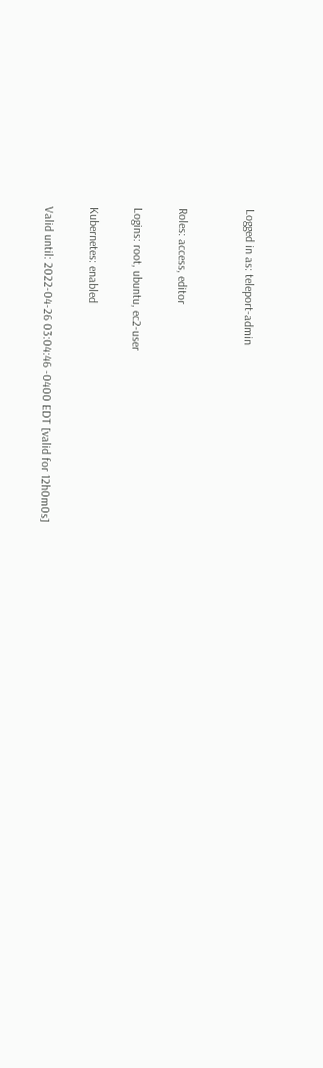Logged in as: teleport-admin


Roles: access, editor

Logins: root, ubuntu, ec2-user

Kubernetes: enabled

Valid until: 2022-04-26 03:04:46 -0400 EDT [valid for 12h0m0s]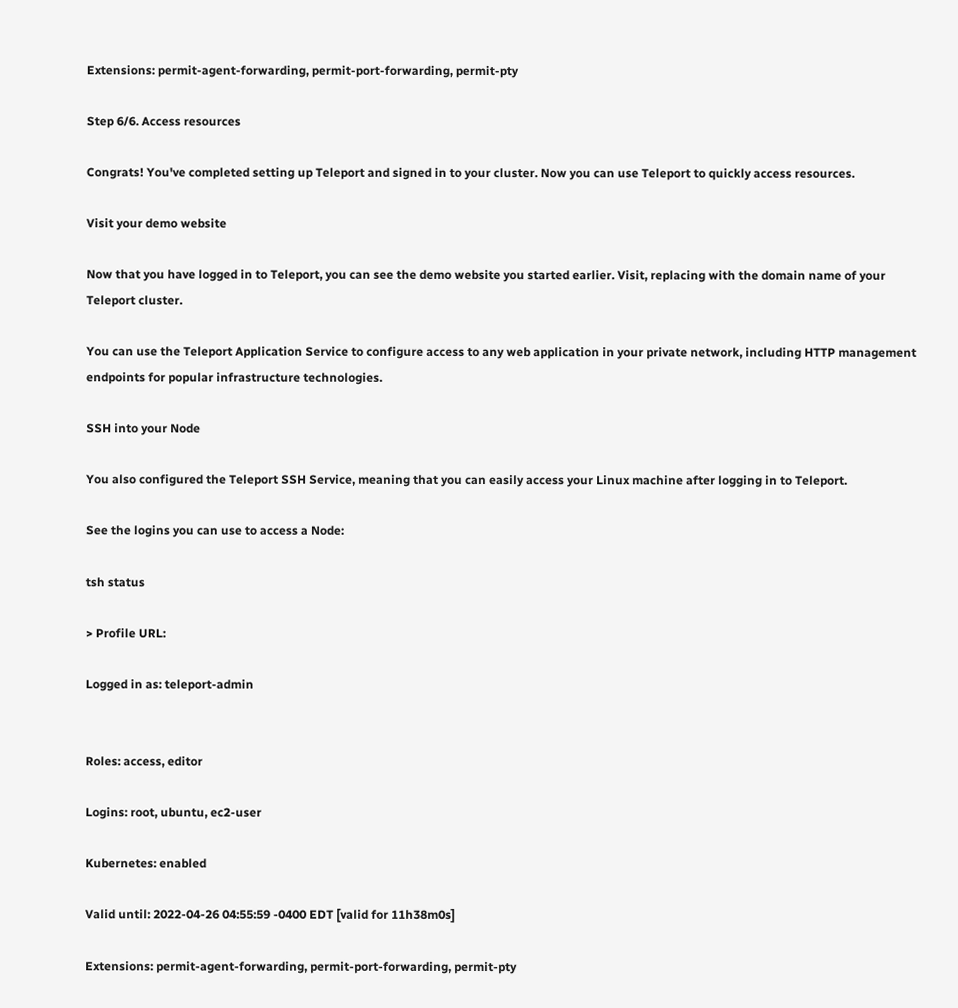Extensions: permit-agent-forwarding, permit-port-forwarding, permit-pty

Step 6/6. Access resources

Congrats! You've completed setting up Teleport and signed in to your cluster. Now you can use Teleport to quickly access resources.

Visit your demo website

Now that you have logged in to Teleport, you can see the demo website you started earlier. Visit, replacing with the domain name of your Teleport cluster.

You can use the Teleport Application Service to configure access to any web application in your private network, including HTTP management endpoints for popular infrastructure technologies.

SSH into your Node

You also configured the Teleport SSH Service, meaning that you can easily access your Linux machine after logging in to Teleport.

See the logins you can use to access a Node:

tsh status

> Profile URL:

Logged in as: teleport-admin


Roles: access, editor

Logins: root, ubuntu, ec2-user

Kubernetes: enabled

Valid until: 2022-04-26 04:55:59 -0400 EDT [valid for 11h38m0s]

Extensions: permit-agent-forwarding, permit-port-forwarding, permit-pty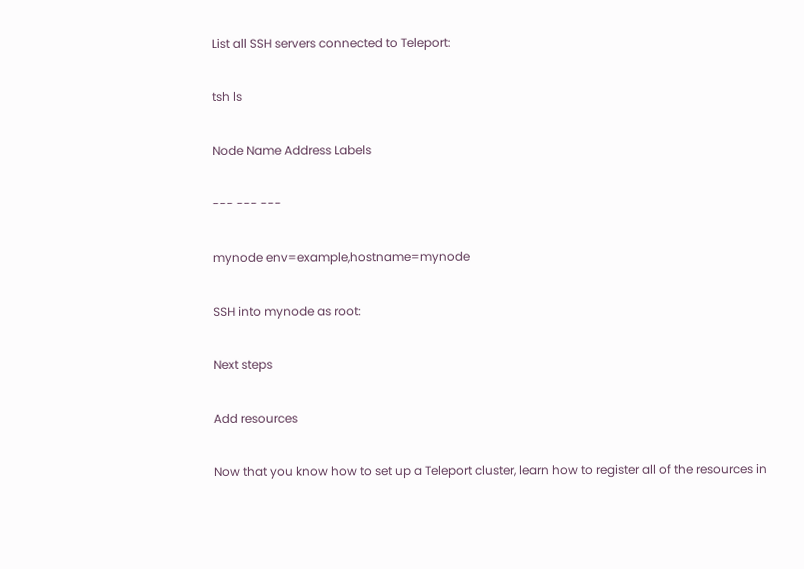List all SSH servers connected to Teleport:

tsh ls

Node Name Address Labels

--- --- ---

mynode env=example,hostname=mynode

SSH into mynode as root:

Next steps

Add resources

Now that you know how to set up a Teleport cluster, learn how to register all of the resources in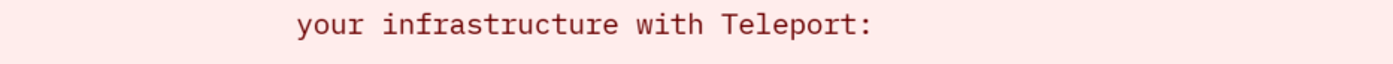your infrastructure with Teleport: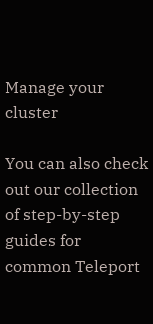Manage your cluster

You can also check out our collection of step-by-step guides for common Teleport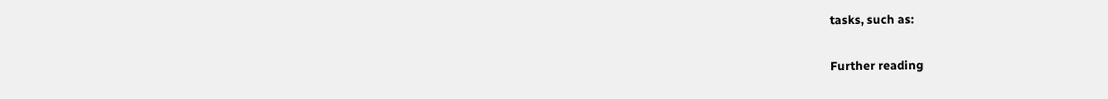tasks, such as:

Further reading